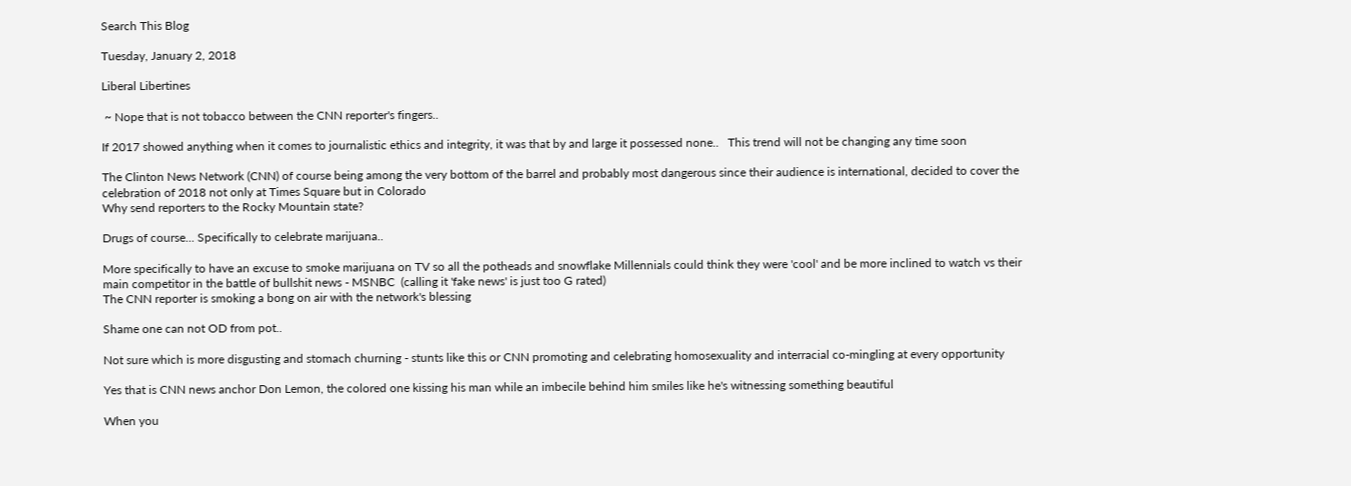Search This Blog

Tuesday, January 2, 2018

Liberal Libertines

 ~ Nope that is not tobacco between the CNN reporter's fingers..

If 2017 showed anything when it comes to journalistic ethics and integrity, it was that by and large it possessed none..   This trend will not be changing any time soon

The Clinton News Network (CNN) of course being among the very bottom of the barrel and probably most dangerous since their audience is international, decided to cover the celebration of 2018 not only at Times Square but in Colorado
Why send reporters to the Rocky Mountain state?

Drugs of course... Specifically to celebrate marijuana..

More specifically to have an excuse to smoke marijuana on TV so all the potheads and snowflake Millennials could think they were 'cool' and be more inclined to watch vs their main competitor in the battle of bullshit news - MSNBC  (calling it 'fake news' is just too G rated)
The CNN reporter is smoking a bong on air with the network's blessing

Shame one can not OD from pot..

Not sure which is more disgusting and stomach churning - stunts like this or CNN promoting and celebrating homosexuality and interracial co-mingling at every opportunity

Yes that is CNN news anchor Don Lemon, the colored one kissing his man while an imbecile behind him smiles like he's witnessing something beautiful

When you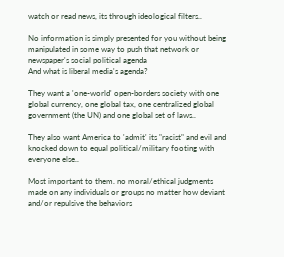watch or read news, its through ideological filters..

No information is simply presented for you without being manipulated in some way to push that network or newspaper's social political agenda
And what is liberal media's agenda?

They want a 'one-world' open-borders society with one global currency, one global tax, one centralized global government (the UN) and one global set of laws..

They also want America to 'admit' its "racist" and evil and knocked down to equal political/military footing with everyone else..

Most important to them. no moral/ethical judgments made on any individuals or groups no matter how deviant and/or repulsive the behaviors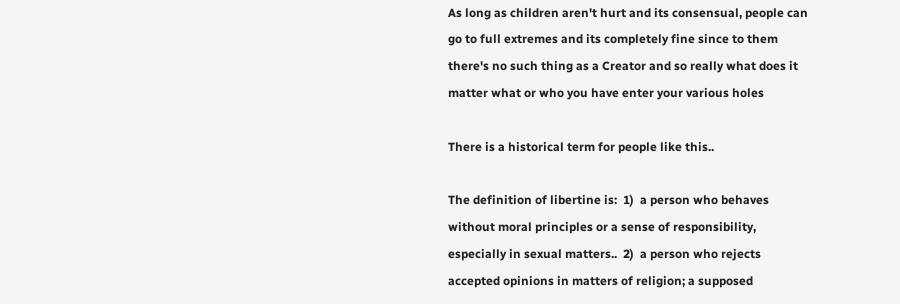As long as children aren't hurt and its consensual, people can go to full extremes and its completely fine since to them there's no such thing as a Creator and so really what does it matter what or who you have enter your various holes

There is a historical term for people like this..

The definition of libertine is:  1)  a person who behaves without moral principles or a sense of responsibility, especially in sexual matters..  2)  a person who rejects accepted opinions in matters of religion; a supposed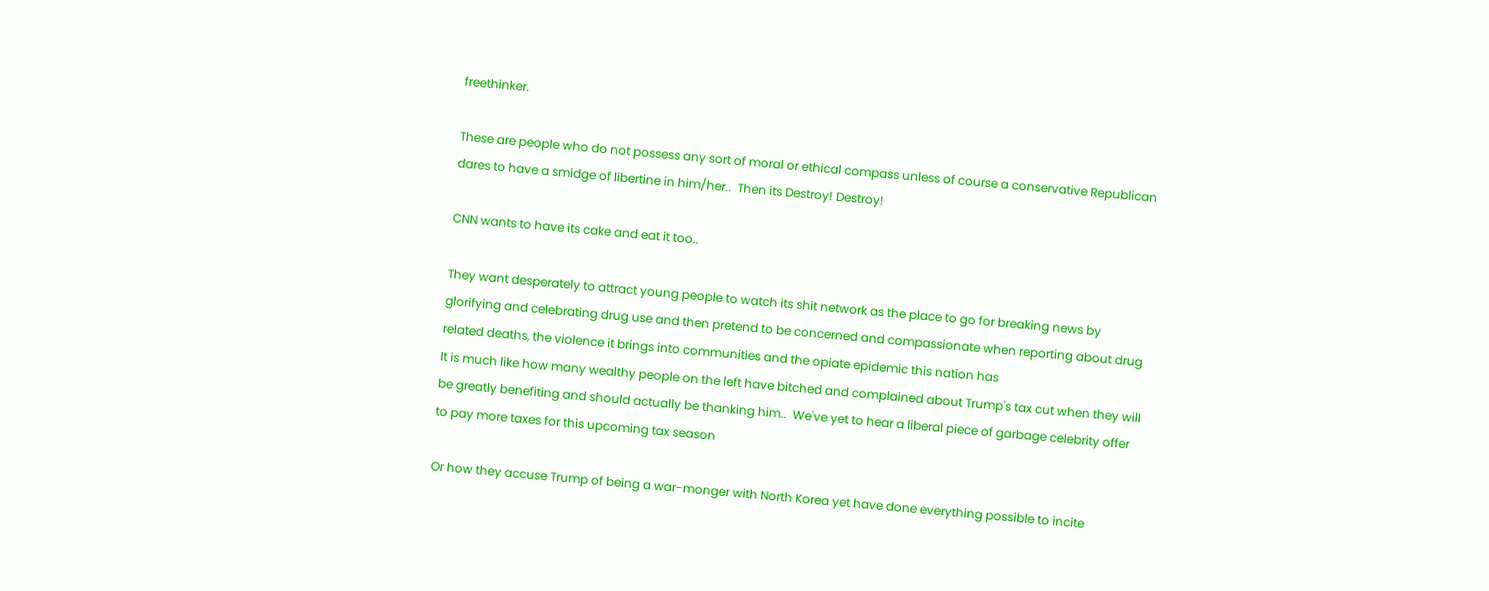freethinker.

These are people who do not possess any sort of moral or ethical compass unless of course a conservative Republican dares to have a smidge of libertine in him/her..  Then its Destroy! Destroy!

CNN wants to have its cake and eat it too..

They want desperately to attract young people to watch its shit network as the place to go for breaking news by glorifying and celebrating drug use and then pretend to be concerned and compassionate when reporting about drug related deaths, the violence it brings into communities and the opiate epidemic this nation has
It is much like how many wealthy people on the left have bitched and complained about Trump's tax cut when they will be greatly benefiting and should actually be thanking him..  We've yet to hear a liberal piece of garbage celebrity offer to pay more taxes for this upcoming tax season

Or how they accuse Trump of being a war-monger with North Korea yet have done everything possible to incite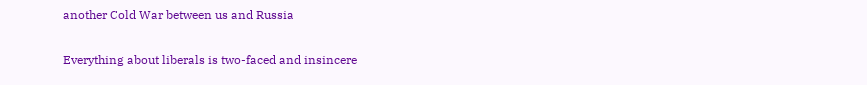another Cold War between us and Russia

Everything about liberals is two-faced and insincere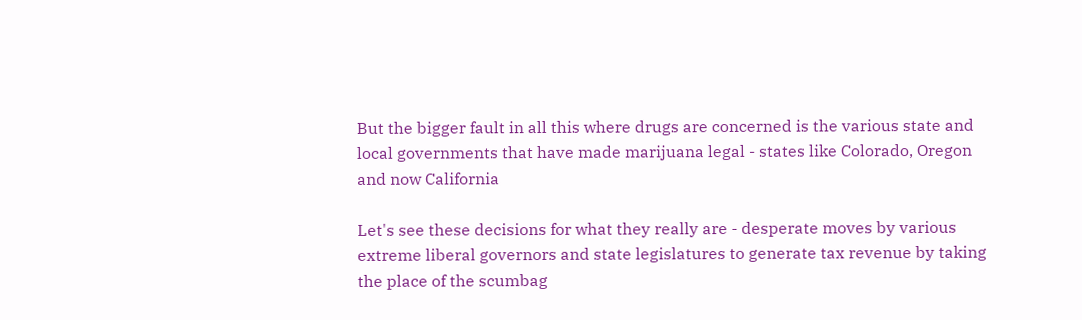But the bigger fault in all this where drugs are concerned is the various state and local governments that have made marijuana legal - states like Colorado, Oregon and now California

Let's see these decisions for what they really are - desperate moves by various extreme liberal governors and state legislatures to generate tax revenue by taking the place of the scumbag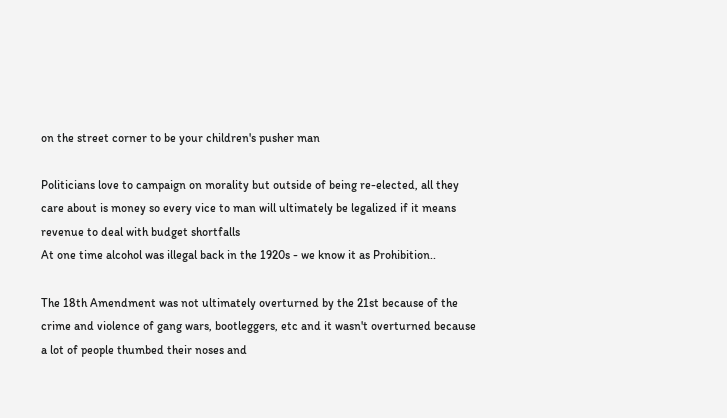on the street corner to be your children's pusher man

Politicians love to campaign on morality but outside of being re-elected, all they care about is money so every vice to man will ultimately be legalized if it means revenue to deal with budget shortfalls
At one time alcohol was illegal back in the 1920s - we know it as Prohibition..

The 18th Amendment was not ultimately overturned by the 21st because of the crime and violence of gang wars, bootleggers, etc and it wasn't overturned because a lot of people thumbed their noses and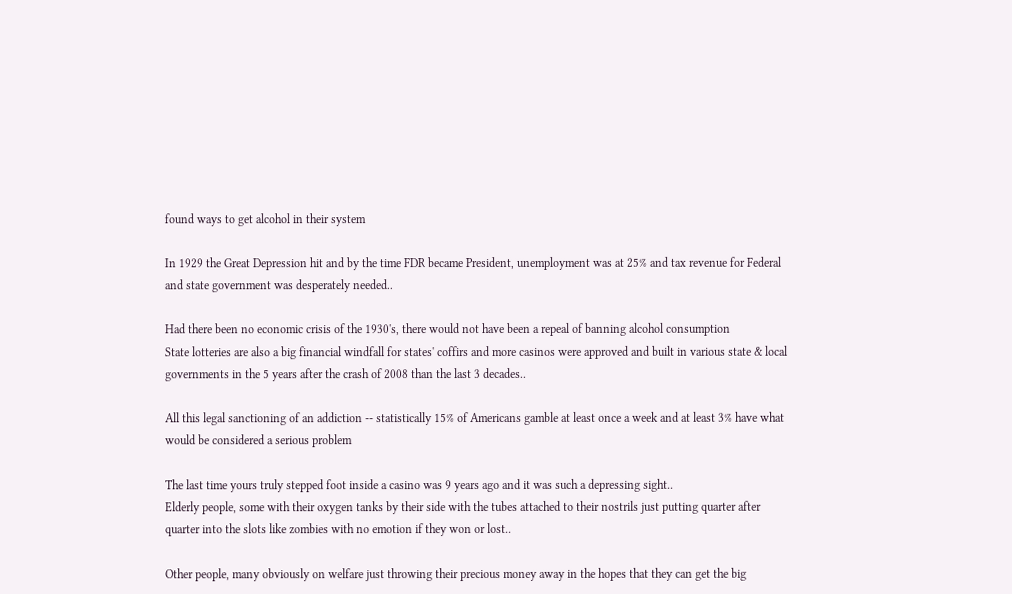found ways to get alcohol in their system

In 1929 the Great Depression hit and by the time FDR became President, unemployment was at 25% and tax revenue for Federal and state government was desperately needed..

Had there been no economic crisis of the 1930's, there would not have been a repeal of banning alcohol consumption
State lotteries are also a big financial windfall for states' coffirs and more casinos were approved and built in various state & local governments in the 5 years after the crash of 2008 than the last 3 decades..

All this legal sanctioning of an addiction -- statistically 15% of Americans gamble at least once a week and at least 3% have what would be considered a serious problem

The last time yours truly stepped foot inside a casino was 9 years ago and it was such a depressing sight..
Elderly people, some with their oxygen tanks by their side with the tubes attached to their nostrils just putting quarter after quarter into the slots like zombies with no emotion if they won or lost..

Other people, many obviously on welfare just throwing their precious money away in the hopes that they can get the big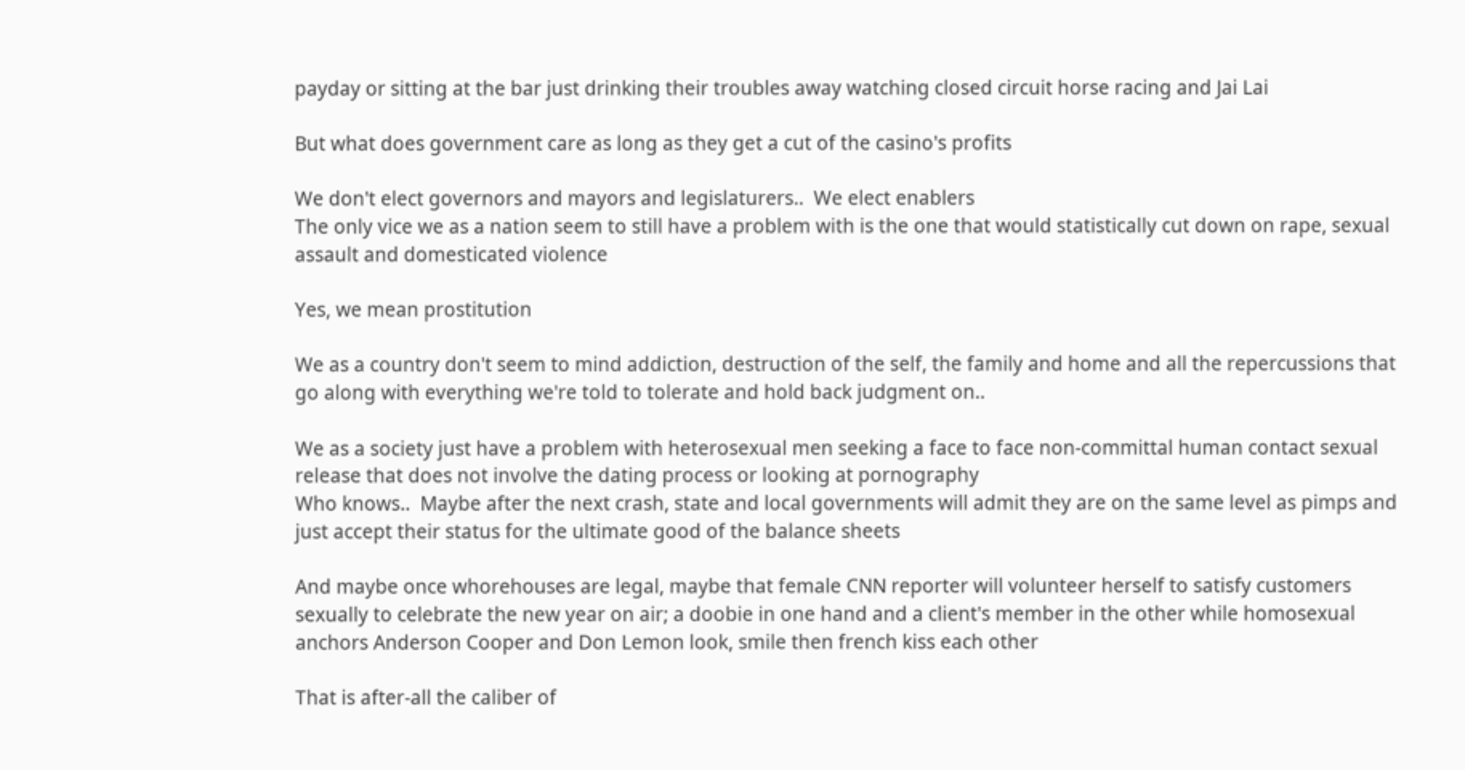payday or sitting at the bar just drinking their troubles away watching closed circuit horse racing and Jai Lai

But what does government care as long as they get a cut of the casino's profits

We don't elect governors and mayors and legislaturers..  We elect enablers
The only vice we as a nation seem to still have a problem with is the one that would statistically cut down on rape, sexual assault and domesticated violence

Yes, we mean prostitution

We as a country don't seem to mind addiction, destruction of the self, the family and home and all the repercussions that go along with everything we're told to tolerate and hold back judgment on..

We as a society just have a problem with heterosexual men seeking a face to face non-committal human contact sexual release that does not involve the dating process or looking at pornography
Who knows..  Maybe after the next crash, state and local governments will admit they are on the same level as pimps and just accept their status for the ultimate good of the balance sheets

And maybe once whorehouses are legal, maybe that female CNN reporter will volunteer herself to satisfy customers sexually to celebrate the new year on air; a doobie in one hand and a client's member in the other while homosexual anchors Anderson Cooper and Don Lemon look, smile then french kiss each other

That is after-all the caliber of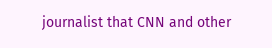journalist that CNN and other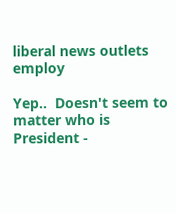liberal news outlets employ

Yep..  Doesn't seem to matter who is President -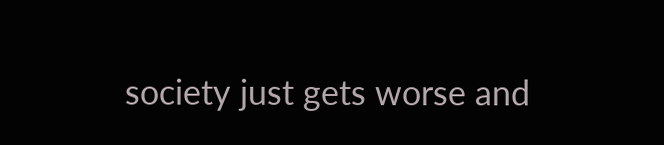society just gets worse and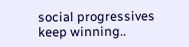social progressives keep winning..